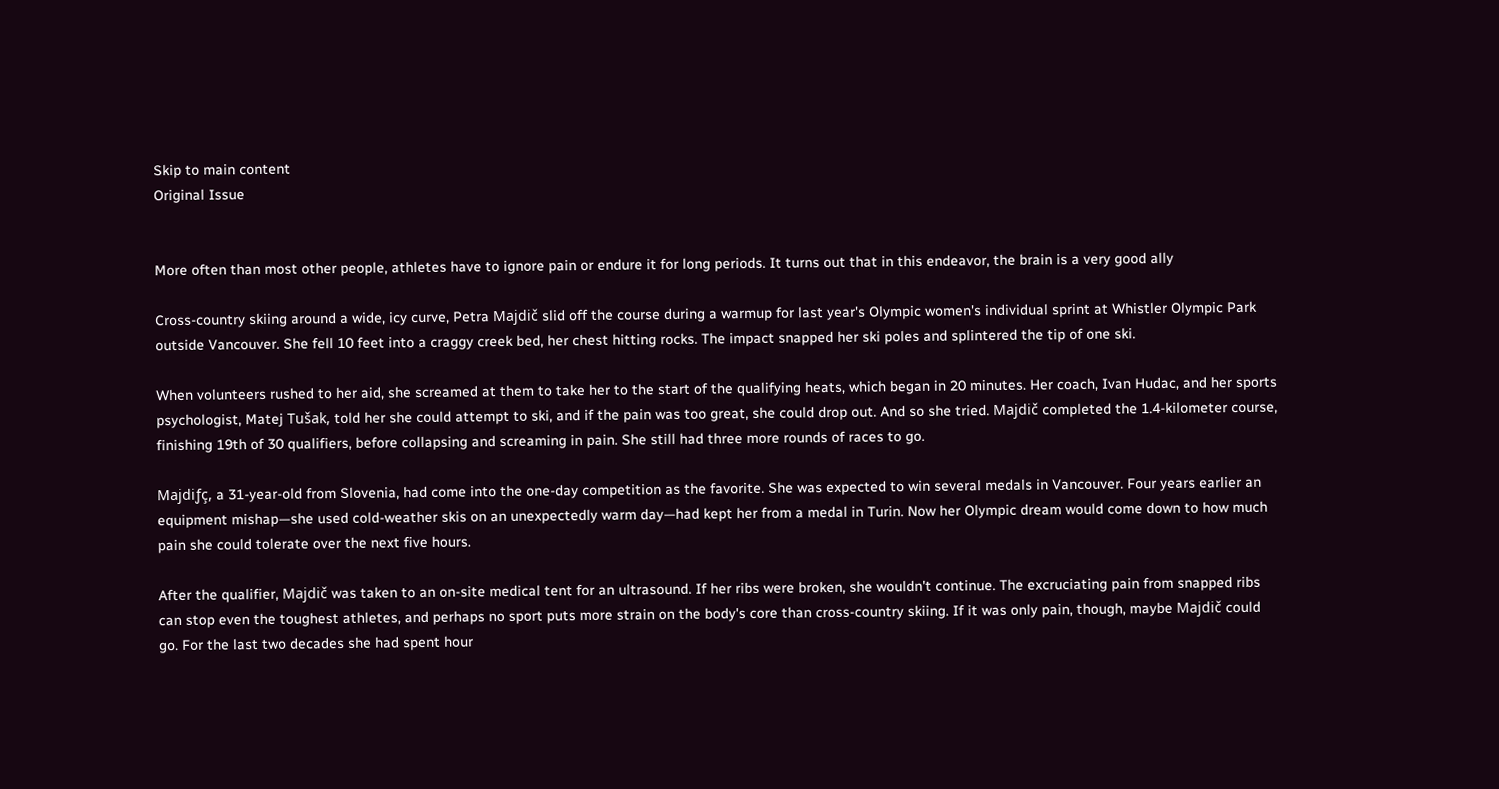Skip to main content
Original Issue


More often than most other people, athletes have to ignore pain or endure it for long periods. It turns out that in this endeavor, the brain is a very good ally

Cross-country skiing around a wide, icy curve, Petra Majdič slid off the course during a warmup for last year's Olympic women's individual sprint at Whistler Olympic Park outside Vancouver. She fell 10 feet into a craggy creek bed, her chest hitting rocks. The impact snapped her ski poles and splintered the tip of one ski.

When volunteers rushed to her aid, she screamed at them to take her to the start of the qualifying heats, which began in 20 minutes. Her coach, Ivan Hudac, and her sports psychologist, Matej Tušak, told her she could attempt to ski, and if the pain was too great, she could drop out. And so she tried. Majdič completed the 1.4-kilometer course, finishing 19th of 30 qualifiers, before collapsing and screaming in pain. She still had three more rounds of races to go.

Majdiƒç, a 31-year-old from Slovenia, had come into the one-day competition as the favorite. She was expected to win several medals in Vancouver. Four years earlier an equipment mishap—she used cold-weather skis on an unexpectedly warm day—had kept her from a medal in Turin. Now her Olympic dream would come down to how much pain she could tolerate over the next five hours.

After the qualifier, Majdič was taken to an on-site medical tent for an ultrasound. If her ribs were broken, she wouldn't continue. The excruciating pain from snapped ribs can stop even the toughest athletes, and perhaps no sport puts more strain on the body's core than cross-country skiing. If it was only pain, though, maybe Majdič could go. For the last two decades she had spent hour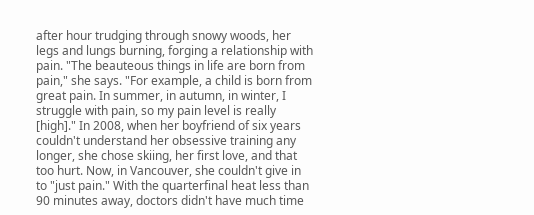after hour trudging through snowy woods, her legs and lungs burning, forging a relationship with pain. "The beauteous things in life are born from pain," she says. "For example, a child is born from great pain. In summer, in autumn, in winter, I struggle with pain, so my pain level is really [high]." In 2008, when her boyfriend of six years couldn't understand her obsessive training any longer, she chose skiing, her first love, and that too hurt. Now, in Vancouver, she couldn't give in to "just pain." With the quarterfinal heat less than 90 minutes away, doctors didn't have much time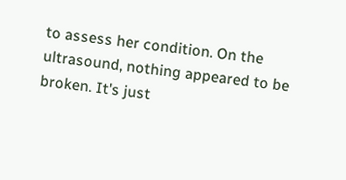to assess her condition. On the ultrasound, nothing appeared to be broken. It's just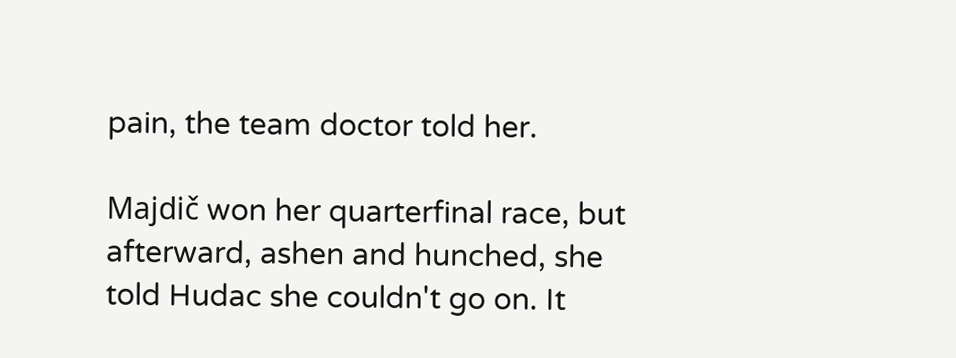pain, the team doctor told her.

Majdič won her quarterfinal race, but afterward, ashen and hunched, she told Hudac she couldn't go on. It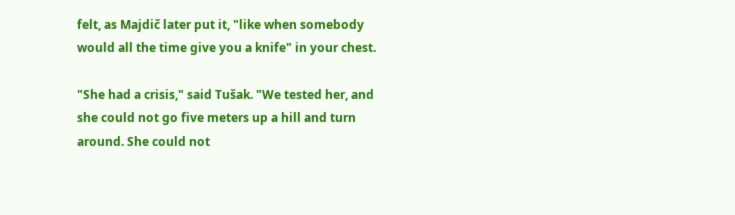felt, as Majdič later put it, "like when somebody would all the time give you a knife" in your chest.

"She had a crisis," said Tušak. "We tested her, and she could not go five meters up a hill and turn around. She could not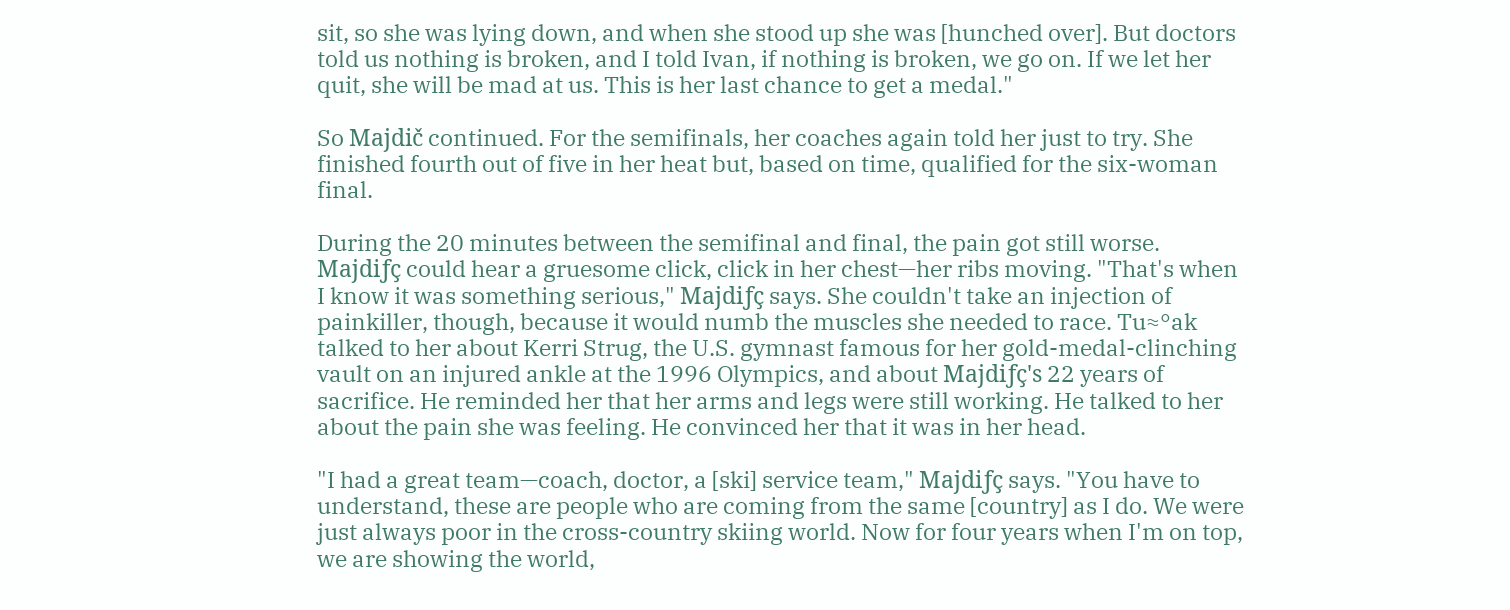sit, so she was lying down, and when she stood up she was [hunched over]. But doctors told us nothing is broken, and I told Ivan, if nothing is broken, we go on. If we let her quit, she will be mad at us. This is her last chance to get a medal."

So Majdič continued. For the semifinals, her coaches again told her just to try. She finished fourth out of five in her heat but, based on time, qualified for the six-woman final.

During the 20 minutes between the semifinal and final, the pain got still worse. Majdiƒç could hear a gruesome click, click in her chest—her ribs moving. "That's when I know it was something serious," Majdiƒç says. She couldn't take an injection of painkiller, though, because it would numb the muscles she needed to race. Tu≈°ak talked to her about Kerri Strug, the U.S. gymnast famous for her gold-medal-clinching vault on an injured ankle at the 1996 Olympics, and about Majdiƒç's 22 years of sacrifice. He reminded her that her arms and legs were still working. He talked to her about the pain she was feeling. He convinced her that it was in her head.

"I had a great team—coach, doctor, a [ski] service team," Majdiƒç says. "You have to understand, these are people who are coming from the same [country] as I do. We were just always poor in the cross-country skiing world. Now for four years when I'm on top, we are showing the world,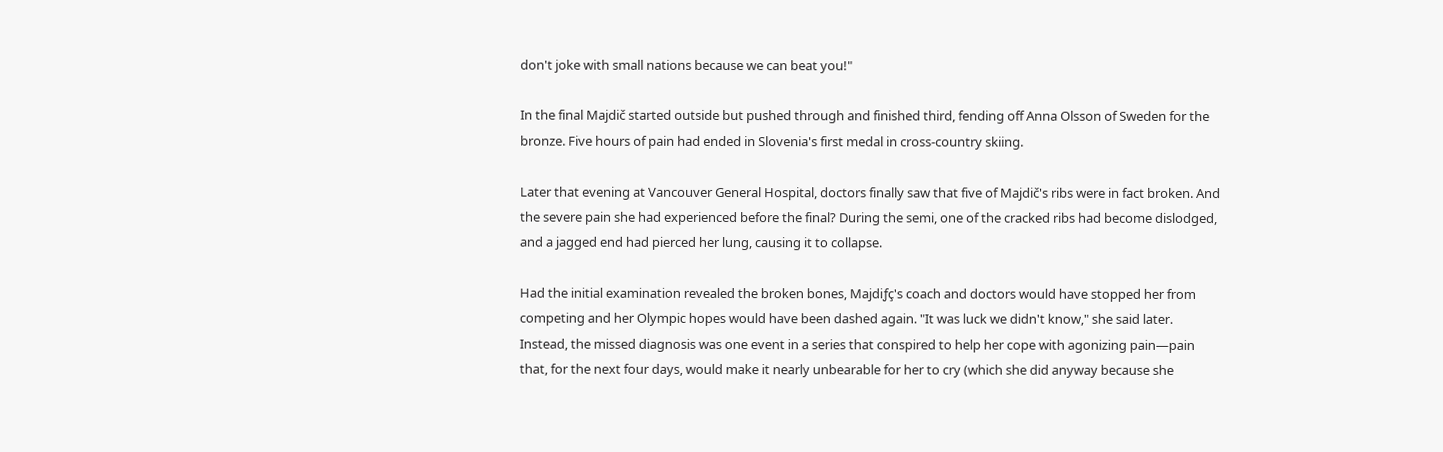don't joke with small nations because we can beat you!"

In the final Majdič started outside but pushed through and finished third, fending off Anna Olsson of Sweden for the bronze. Five hours of pain had ended in Slovenia's first medal in cross-country skiing.

Later that evening at Vancouver General Hospital, doctors finally saw that five of Majdič's ribs were in fact broken. And the severe pain she had experienced before the final? During the semi, one of the cracked ribs had become dislodged, and a jagged end had pierced her lung, causing it to collapse.

Had the initial examination revealed the broken bones, Majdiƒç's coach and doctors would have stopped her from competing and her Olympic hopes would have been dashed again. "It was luck we didn't know," she said later. Instead, the missed diagnosis was one event in a series that conspired to help her cope with agonizing pain—pain that, for the next four days, would make it nearly unbearable for her to cry (which she did anyway because she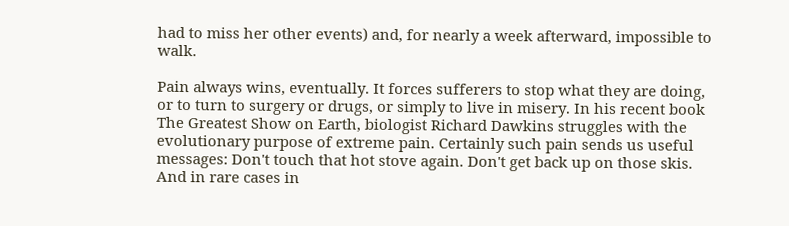had to miss her other events) and, for nearly a week afterward, impossible to walk.

Pain always wins, eventually. It forces sufferers to stop what they are doing, or to turn to surgery or drugs, or simply to live in misery. In his recent book The Greatest Show on Earth, biologist Richard Dawkins struggles with the evolutionary purpose of extreme pain. Certainly such pain sends us useful messages: Don't touch that hot stove again. Don't get back up on those skis. And in rare cases in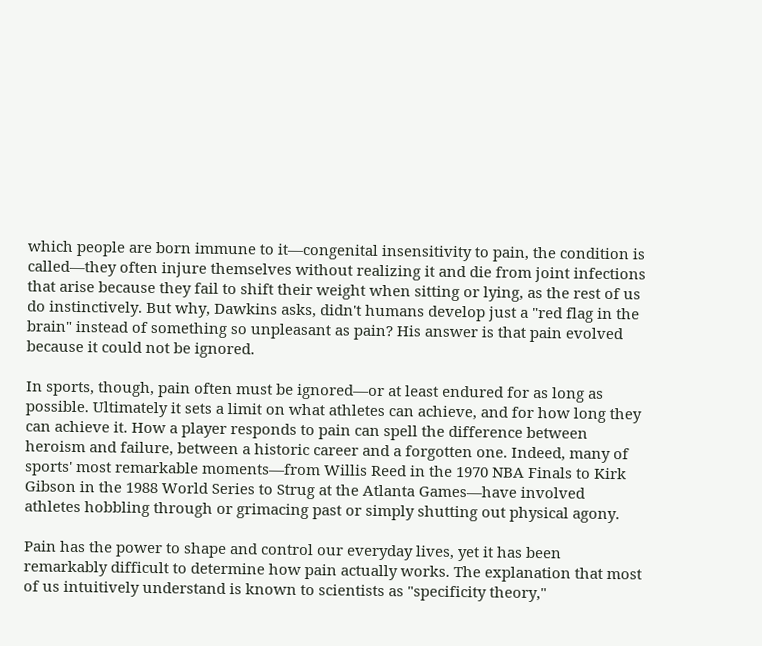which people are born immune to it—congenital insensitivity to pain, the condition is called—they often injure themselves without realizing it and die from joint infections that arise because they fail to shift their weight when sitting or lying, as the rest of us do instinctively. But why, Dawkins asks, didn't humans develop just a "red flag in the brain" instead of something so unpleasant as pain? His answer is that pain evolved because it could not be ignored.

In sports, though, pain often must be ignored—or at least endured for as long as possible. Ultimately it sets a limit on what athletes can achieve, and for how long they can achieve it. How a player responds to pain can spell the difference between heroism and failure, between a historic career and a forgotten one. Indeed, many of sports' most remarkable moments—from Willis Reed in the 1970 NBA Finals to Kirk Gibson in the 1988 World Series to Strug at the Atlanta Games—have involved athletes hobbling through or grimacing past or simply shutting out physical agony.

Pain has the power to shape and control our everyday lives, yet it has been remarkably difficult to determine how pain actually works. The explanation that most of us intuitively understand is known to scientists as "specificity theory,"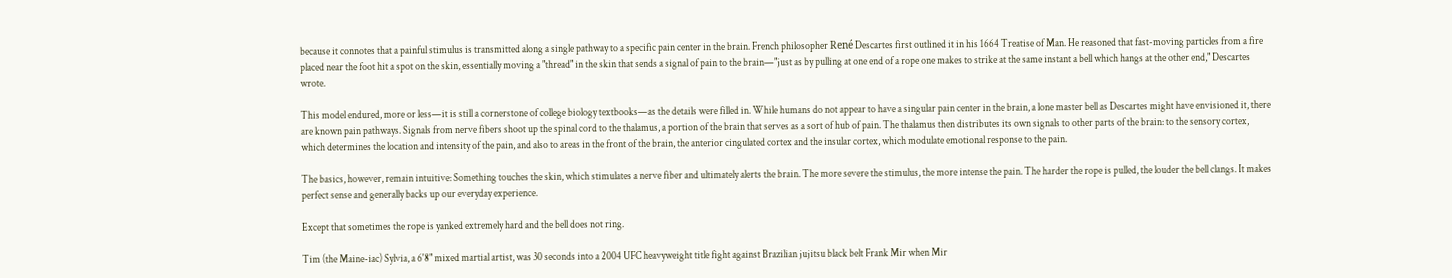because it connotes that a painful stimulus is transmitted along a single pathway to a specific pain center in the brain. French philosopher René Descartes first outlined it in his 1664 Treatise of Man. He reasoned that fast-moving particles from a fire placed near the foot hit a spot on the skin, essentially moving a "thread" in the skin that sends a signal of pain to the brain—"just as by pulling at one end of a rope one makes to strike at the same instant a bell which hangs at the other end," Descartes wrote.

This model endured, more or less—it is still a cornerstone of college biology textbooks—as the details were filled in. While humans do not appear to have a singular pain center in the brain, a lone master bell as Descartes might have envisioned it, there are known pain pathways. Signals from nerve fibers shoot up the spinal cord to the thalamus, a portion of the brain that serves as a sort of hub of pain. The thalamus then distributes its own signals to other parts of the brain: to the sensory cortex, which determines the location and intensity of the pain, and also to areas in the front of the brain, the anterior cingulated cortex and the insular cortex, which modulate emotional response to the pain.

The basics, however, remain intuitive: Something touches the skin, which stimulates a nerve fiber and ultimately alerts the brain. The more severe the stimulus, the more intense the pain. The harder the rope is pulled, the louder the bell clangs. It makes perfect sense and generally backs up our everyday experience.

Except that sometimes the rope is yanked extremely hard and the bell does not ring.

Tim (the Maine-iac) Sylvia, a 6'8" mixed martial artist, was 30 seconds into a 2004 UFC heavyweight title fight against Brazilian jujitsu black belt Frank Mir when Mir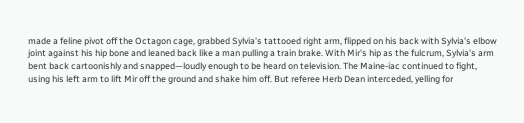made a feline pivot off the Octagon cage, grabbed Sylvia's tattooed right arm, flipped on his back with Sylvia's elbow joint against his hip bone and leaned back like a man pulling a train brake. With Mir's hip as the fulcrum, Sylvia's arm bent back cartoonishly and snapped—loudly enough to be heard on television. The Maine-iac continued to fight, using his left arm to lift Mir off the ground and shake him off. But referee Herb Dean interceded, yelling for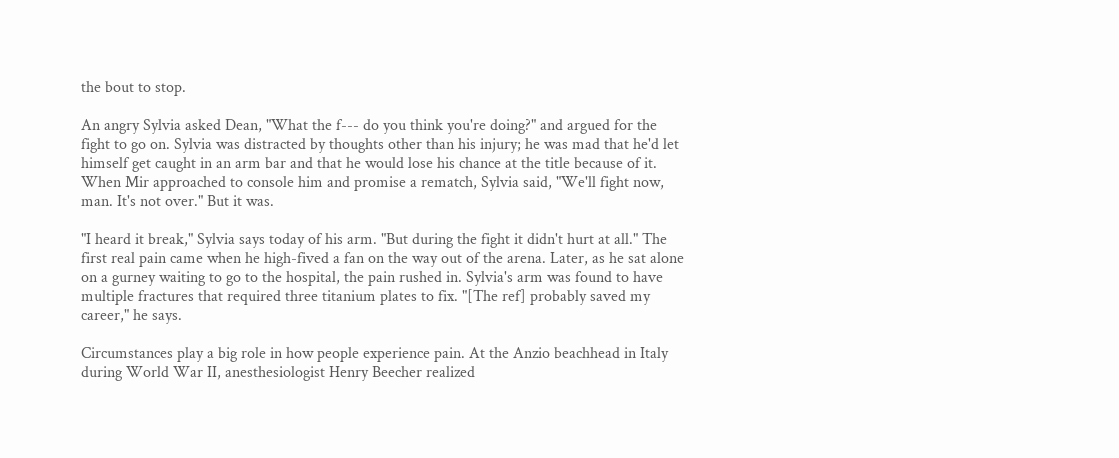the bout to stop.

An angry Sylvia asked Dean, "What the f--- do you think you're doing?" and argued for the fight to go on. Sylvia was distracted by thoughts other than his injury; he was mad that he'd let himself get caught in an arm bar and that he would lose his chance at the title because of it. When Mir approached to console him and promise a rematch, Sylvia said, "We'll fight now, man. It's not over." But it was.

"I heard it break," Sylvia says today of his arm. "But during the fight it didn't hurt at all." The first real pain came when he high-fived a fan on the way out of the arena. Later, as he sat alone on a gurney waiting to go to the hospital, the pain rushed in. Sylvia's arm was found to have multiple fractures that required three titanium plates to fix. "[The ref] probably saved my career," he says.

Circumstances play a big role in how people experience pain. At the Anzio beachhead in Italy during World War II, anesthesiologist Henry Beecher realized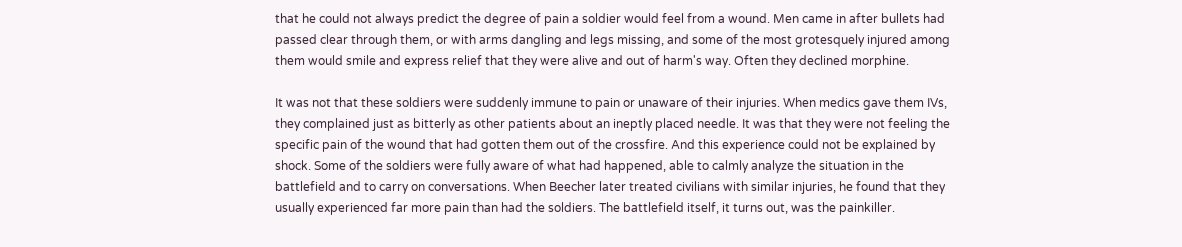that he could not always predict the degree of pain a soldier would feel from a wound. Men came in after bullets had passed clear through them, or with arms dangling and legs missing, and some of the most grotesquely injured among them would smile and express relief that they were alive and out of harm's way. Often they declined morphine.

It was not that these soldiers were suddenly immune to pain or unaware of their injuries. When medics gave them IVs, they complained just as bitterly as other patients about an ineptly placed needle. It was that they were not feeling the specific pain of the wound that had gotten them out of the crossfire. And this experience could not be explained by shock. Some of the soldiers were fully aware of what had happened, able to calmly analyze the situation in the battlefield and to carry on conversations. When Beecher later treated civilians with similar injuries, he found that they usually experienced far more pain than had the soldiers. The battlefield itself, it turns out, was the painkiller.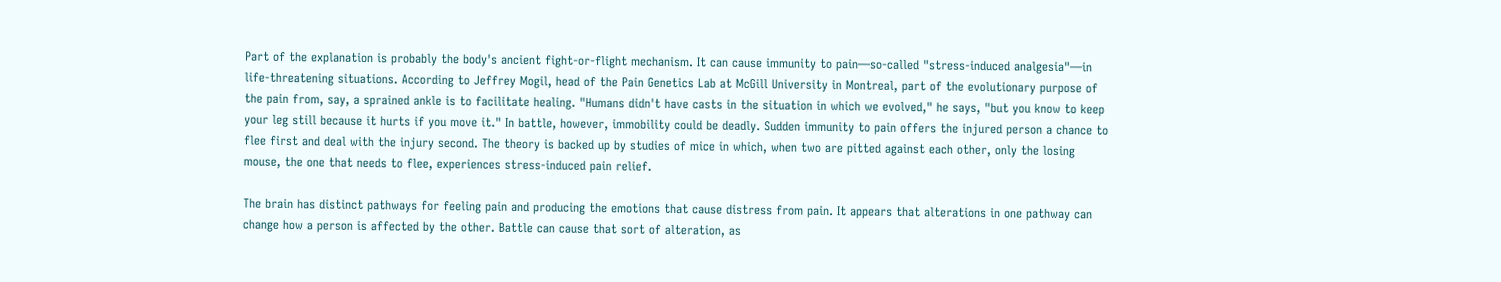Part of the explanation is probably the body's ancient fight-or-flight mechanism. It can cause immunity to pain—so-called "stress-induced analgesia"—in life-threatening situations. According to Jeffrey Mogil, head of the Pain Genetics Lab at McGill University in Montreal, part of the evolutionary purpose of the pain from, say, a sprained ankle is to facilitate healing. "Humans didn't have casts in the situation in which we evolved," he says, "but you know to keep your leg still because it hurts if you move it." In battle, however, immobility could be deadly. Sudden immunity to pain offers the injured person a chance to flee first and deal with the injury second. The theory is backed up by studies of mice in which, when two are pitted against each other, only the losing mouse, the one that needs to flee, experiences stress-induced pain relief.

The brain has distinct pathways for feeling pain and producing the emotions that cause distress from pain. It appears that alterations in one pathway can change how a person is affected by the other. Battle can cause that sort of alteration, as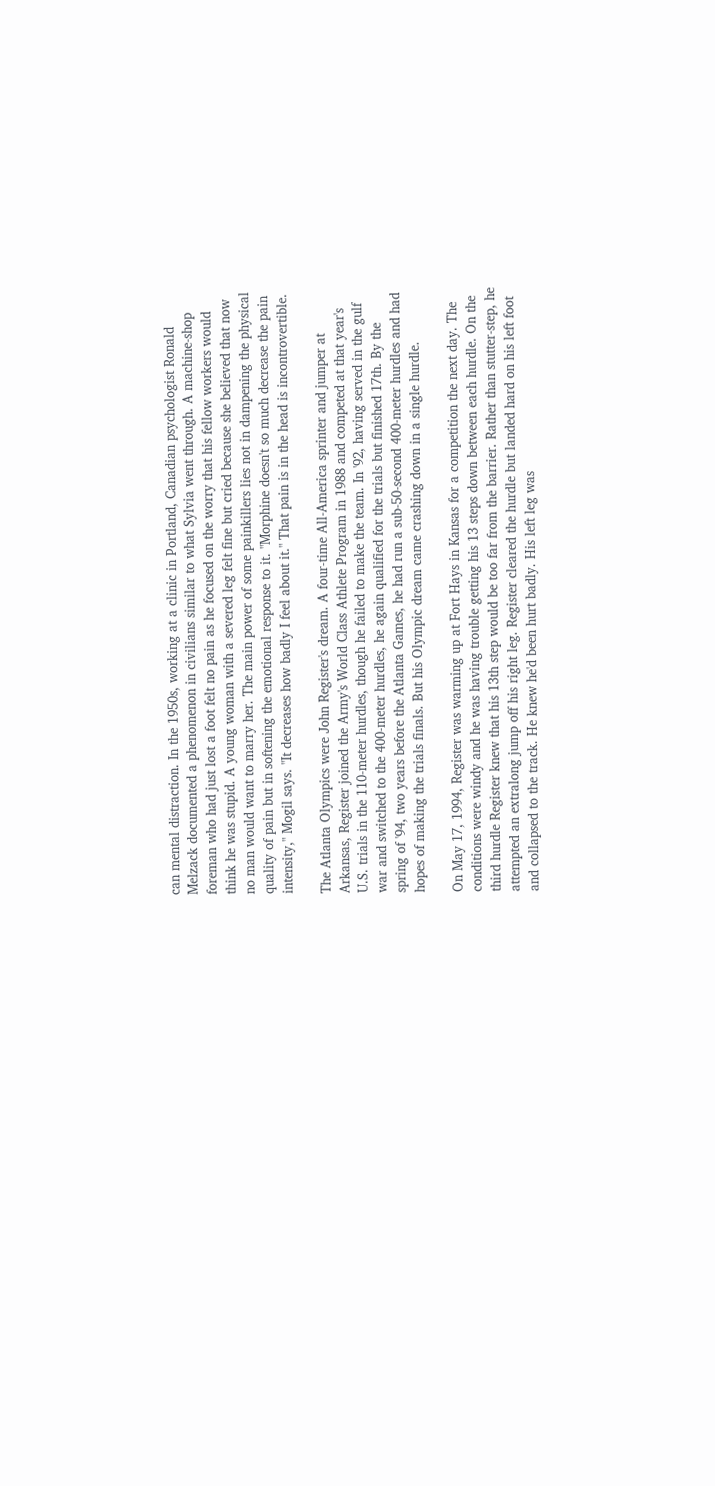can mental distraction. In the 1950s, working at a clinic in Portland, Canadian psychologist Ronald Melzack documented a phenomenon in civilians similar to what Sylvia went through. A machine-shop foreman who had just lost a foot felt no pain as he focused on the worry that his fellow workers would think he was stupid. A young woman with a severed leg felt fine but cried because she believed that now no man would want to marry her. The main power of some painkillers lies not in dampening the physical quality of pain but in softening the emotional response to it. "Morphine doesn't so much decrease the pain intensity," Mogil says. "It decreases how badly I feel about it." That pain is in the head is incontrovertible.

The Atlanta Olympics were John Register's dream. A four-time All-America sprinter and jumper at Arkansas, Register joined the Army's World Class Athlete Program in 1988 and competed at that year's U.S. trials in the 110-meter hurdles, though he failed to make the team. In '92, having served in the gulf war and switched to the 400-meter hurdles, he again qualified for the trials but finished 17th. By the spring of '94, two years before the Atlanta Games, he had run a sub-50-second 400-meter hurdles and had hopes of making the trials finals. But his Olympic dream came crashing down in a single hurdle.

On May 17, 1994, Register was warming up at Fort Hays in Kansas for a competition the next day. The conditions were windy and he was having trouble getting his 13 steps down between each hurdle. On the third hurdle Register knew that his 13th step would be too far from the barrier. Rather than stutter-step, he attempted an extralong jump off his right leg. Register cleared the hurdle but landed hard on his left foot and collapsed to the track. He knew he'd been hurt badly. His left leg was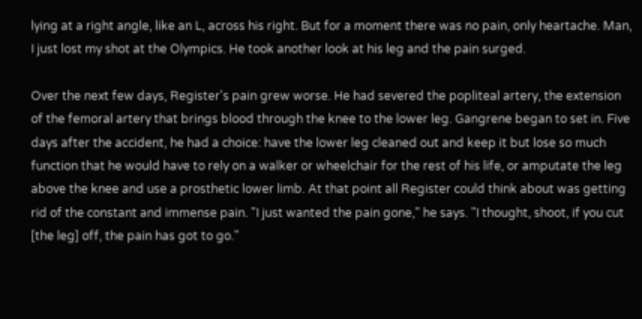lying at a right angle, like an L, across his right. But for a moment there was no pain, only heartache. Man, I just lost my shot at the Olympics. He took another look at his leg and the pain surged.

Over the next few days, Register's pain grew worse. He had severed the popliteal artery, the extension of the femoral artery that brings blood through the knee to the lower leg. Gangrene began to set in. Five days after the accident, he had a choice: have the lower leg cleaned out and keep it but lose so much function that he would have to rely on a walker or wheelchair for the rest of his life, or amputate the leg above the knee and use a prosthetic lower limb. At that point all Register could think about was getting rid of the constant and immense pain. "I just wanted the pain gone," he says. "I thought, shoot, if you cut [the leg] off, the pain has got to go."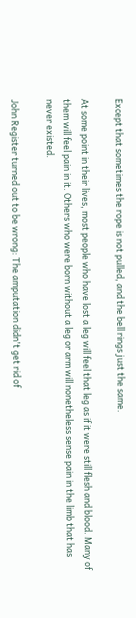Except that sometimes the rope is not pulled, and the bell rings just the same.

At some point in their lives, most people who have lost a leg will feel that leg as if it were still flesh and blood. Many of them will feel pain in it. Others who were born without a leg or arm will nonetheless sense pain in the limb that has never existed.

John Register turned out to be wrong: The amputation didn't get rid of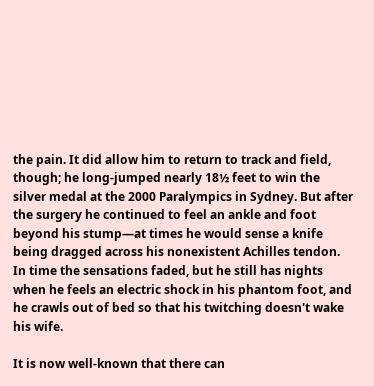the pain. It did allow him to return to track and field, though; he long-jumped nearly 18½ feet to win the silver medal at the 2000 Paralympics in Sydney. But after the surgery he continued to feel an ankle and foot beyond his stump—at times he would sense a knife being dragged across his nonexistent Achilles tendon. In time the sensations faded, but he still has nights when he feels an electric shock in his phantom foot, and he crawls out of bed so that his twitching doesn't wake his wife.

It is now well-known that there can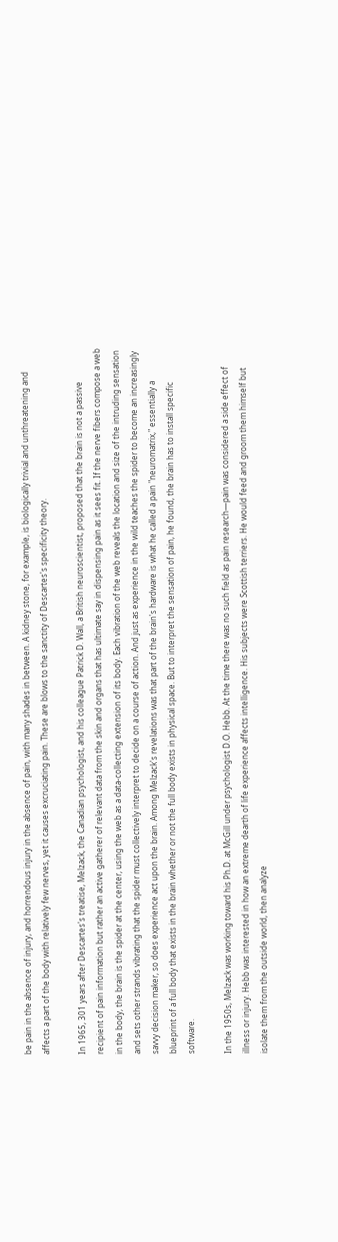be pain in the absence of injury, and horrendous injury in the absence of pain, with many shades in between. A kidney stone, for example, is biologically trivial and unthreatening and affects a part of the body with relatively few nerves, yet it causes excruciating pain. These are blows to the sanctity of Descartes's specificity theory.

In 1965, 301 years after Descartes's treatise, Melzack, the Canadian psychologist, and his colleague Patrick D. Wall, a British neuroscientist, proposed that the brain is not a passive recipient of pain information but rather an active gatherer of relevant data from the skin and organs that has ultimate say in dispensing pain as it sees fit. If the nerve fibers compose a web in the body, the brain is the spider at the center, using the web as a data-collecting extension of its body. Each vibration of the web reveals the location and size of the intruding sensation and sets other strands vibrating that the spider must collectively interpret to decide on a course of action. And just as experience in the wild teaches the spider to become an increasingly savvy decision maker, so does experience act upon the brain. Among Melzack's revelations was that part of the brain's hardware is what he called a pain "neuromatrix," essentially a blueprint of a full body that exists in the brain whether or not the full body exists in physical space. But to interpret the sensation of pain, he found, the brain has to install specific software.

In the 1950s, Melzack was working toward his Ph.D. at McGill under psychologist D.O. Hebb. At the time there was no such field as pain research—pain was considered a side effect of illness or injury. Hebb was interested in how an extreme dearth of life experience affects intelligence. His subjects were Scottish terriers. He would feed and groom them himself but isolate them from the outside world, then analyze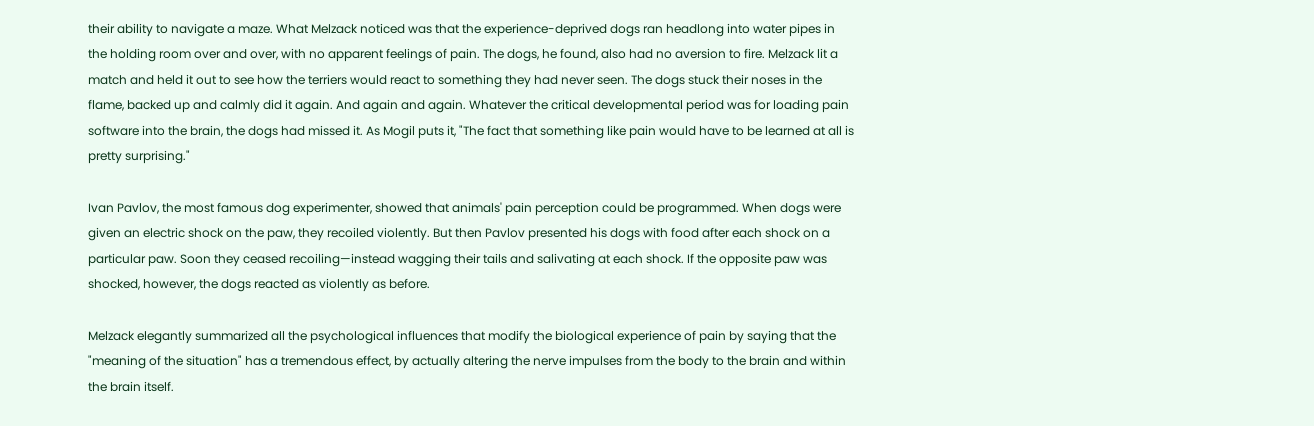their ability to navigate a maze. What Melzack noticed was that the experience-deprived dogs ran headlong into water pipes in the holding room over and over, with no apparent feelings of pain. The dogs, he found, also had no aversion to fire. Melzack lit a match and held it out to see how the terriers would react to something they had never seen. The dogs stuck their noses in the flame, backed up and calmly did it again. And again and again. Whatever the critical developmental period was for loading pain software into the brain, the dogs had missed it. As Mogil puts it, "The fact that something like pain would have to be learned at all is pretty surprising."

Ivan Pavlov, the most famous dog experimenter, showed that animals' pain perception could be programmed. When dogs were given an electric shock on the paw, they recoiled violently. But then Pavlov presented his dogs with food after each shock on a particular paw. Soon they ceased recoiling—instead wagging their tails and salivating at each shock. If the opposite paw was shocked, however, the dogs reacted as violently as before.

Melzack elegantly summarized all the psychological influences that modify the biological experience of pain by saying that the "meaning of the situation" has a tremendous effect, by actually altering the nerve impulses from the body to the brain and within the brain itself.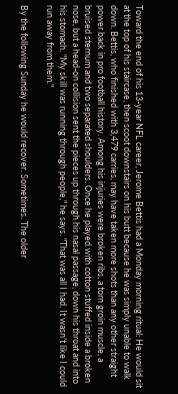Toward the end of his 13-year NFL career, Jerome Bettis had a Monday morning ritual: He would sit at the top of his staircase, then scoot downstairs on his butt because he was simply unable to walk down. Bettis, who finished with 3,479 carries, may have taken more shots than any other straight power back in pro football history. Among his injuries were broken ribs, a torn groin muscle, a bruised sternum and two separated shoulders. Once he played with cotton stuffed inside a broken nose, but a head-on collision sent the pieces up through his nasal passage, down his throat and into his stomach. "My skill was running through people," he says. "That was all I had. It wasn't like I could run away from them."

By the following Sunday he would recover. Sometimes. The older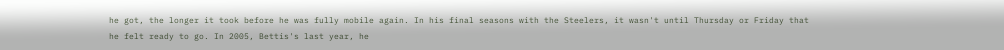he got, the longer it took before he was fully mobile again. In his final seasons with the Steelers, it wasn't until Thursday or Friday that he felt ready to go. In 2005, Bettis's last year, he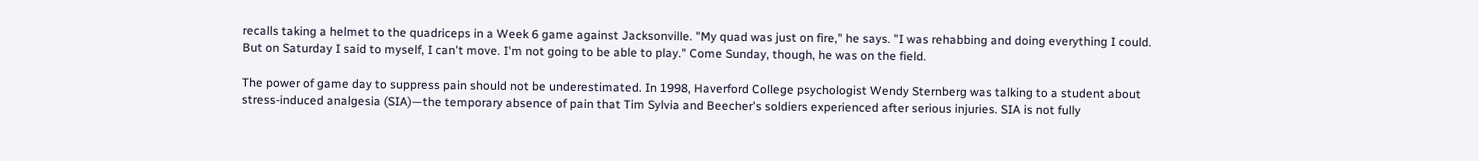recalls taking a helmet to the quadriceps in a Week 6 game against Jacksonville. "My quad was just on fire," he says. "I was rehabbing and doing everything I could. But on Saturday I said to myself, I can't move. I'm not going to be able to play." Come Sunday, though, he was on the field.

The power of game day to suppress pain should not be underestimated. In 1998, Haverford College psychologist Wendy Sternberg was talking to a student about stress-induced analgesia (SIA)—the temporary absence of pain that Tim Sylvia and Beecher's soldiers experienced after serious injuries. SIA is not fully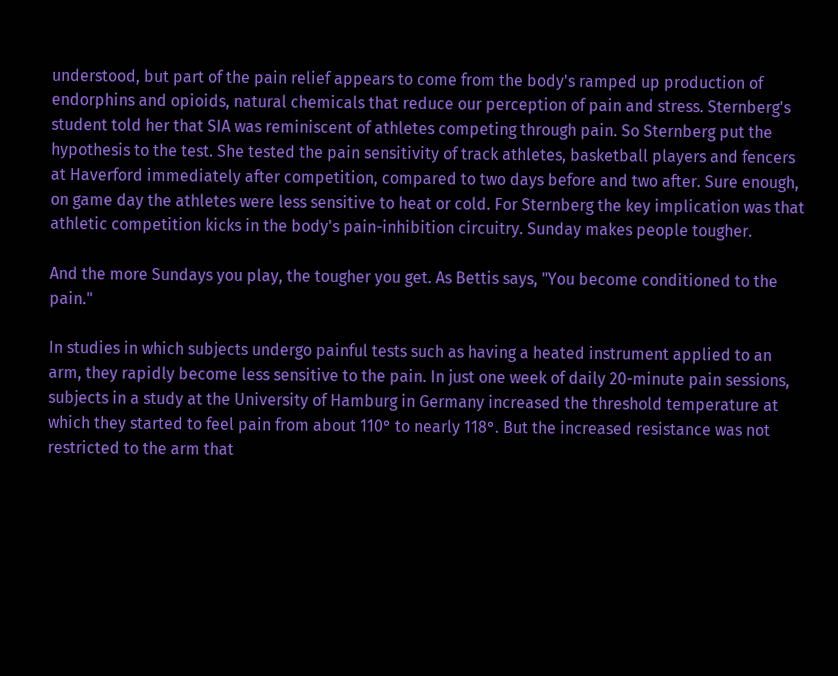understood, but part of the pain relief appears to come from the body's ramped up production of endorphins and opioids, natural chemicals that reduce our perception of pain and stress. Sternberg's student told her that SIA was reminiscent of athletes competing through pain. So Sternberg put the hypothesis to the test. She tested the pain sensitivity of track athletes, basketball players and fencers at Haverford immediately after competition, compared to two days before and two after. Sure enough, on game day the athletes were less sensitive to heat or cold. For Sternberg the key implication was that athletic competition kicks in the body's pain-inhibition circuitry. Sunday makes people tougher.

And the more Sundays you play, the tougher you get. As Bettis says, "You become conditioned to the pain."

In studies in which subjects undergo painful tests such as having a heated instrument applied to an arm, they rapidly become less sensitive to the pain. In just one week of daily 20-minute pain sessions, subjects in a study at the University of Hamburg in Germany increased the threshold temperature at which they started to feel pain from about 110° to nearly 118°. But the increased resistance was not restricted to the arm that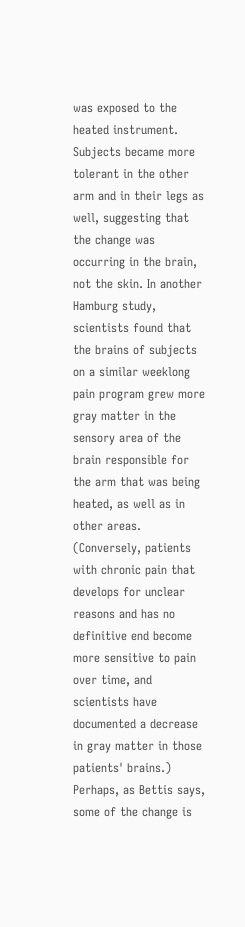was exposed to the heated instrument. Subjects became more tolerant in the other arm and in their legs as well, suggesting that the change was occurring in the brain, not the skin. In another Hamburg study, scientists found that the brains of subjects on a similar weeklong pain program grew more gray matter in the sensory area of the brain responsible for the arm that was being heated, as well as in other areas. (Conversely, patients with chronic pain that develops for unclear reasons and has no definitive end become more sensitive to pain over time, and scientists have documented a decrease in gray matter in those patients' brains.) Perhaps, as Bettis says, some of the change is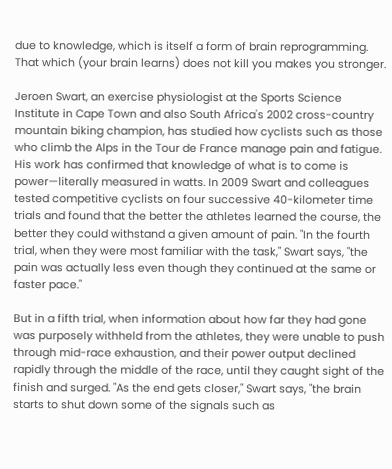due to knowledge, which is itself a form of brain reprogramming. That which (your brain learns) does not kill you makes you stronger.

Jeroen Swart, an exercise physiologist at the Sports Science Institute in Cape Town and also South Africa's 2002 cross-country mountain biking champion, has studied how cyclists such as those who climb the Alps in the Tour de France manage pain and fatigue. His work has confirmed that knowledge of what is to come is power—literally measured in watts. In 2009 Swart and colleagues tested competitive cyclists on four successive 40-kilometer time trials and found that the better the athletes learned the course, the better they could withstand a given amount of pain. "In the fourth trial, when they were most familiar with the task," Swart says, "the pain was actually less even though they continued at the same or faster pace."

But in a fifth trial, when information about how far they had gone was purposely withheld from the athletes, they were unable to push through mid-race exhaustion, and their power output declined rapidly through the middle of the race, until they caught sight of the finish and surged. "As the end gets closer," Swart says, "the brain starts to shut down some of the signals such as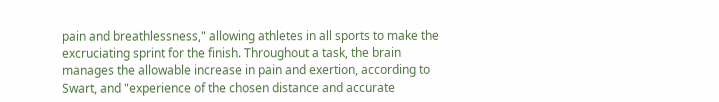pain and breathlessness," allowing athletes in all sports to make the excruciating sprint for the finish. Throughout a task, the brain manages the allowable increase in pain and exertion, according to Swart, and "experience of the chosen distance and accurate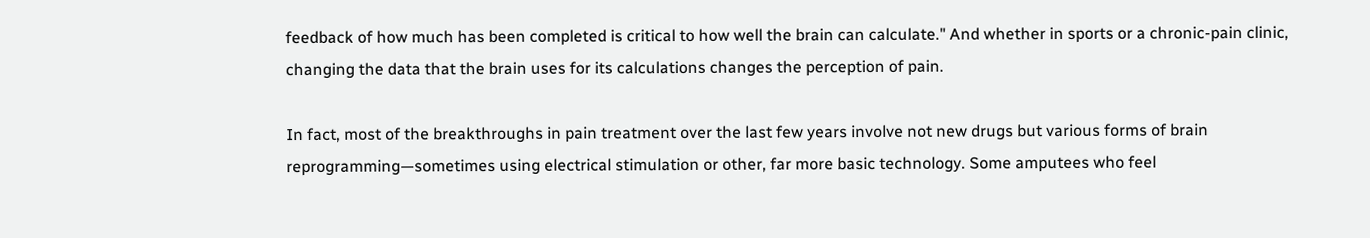feedback of how much has been completed is critical to how well the brain can calculate." And whether in sports or a chronic-pain clinic, changing the data that the brain uses for its calculations changes the perception of pain.

In fact, most of the breakthroughs in pain treatment over the last few years involve not new drugs but various forms of brain reprogramming—sometimes using electrical stimulation or other, far more basic technology. Some amputees who feel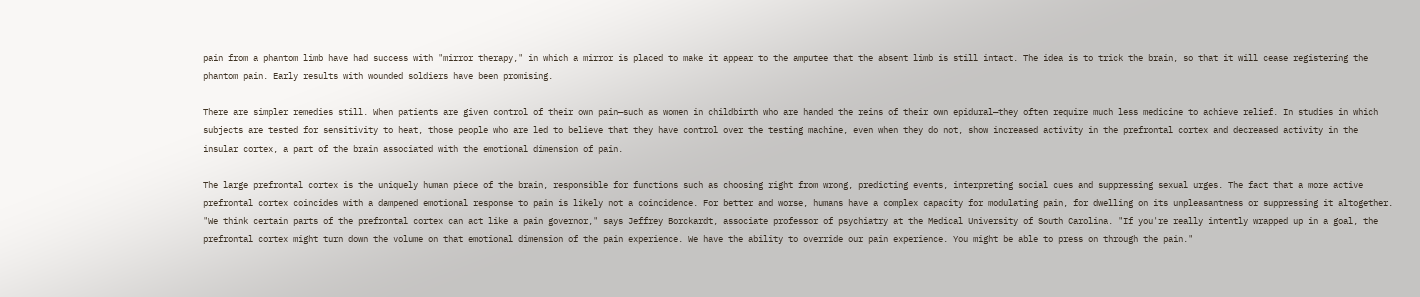pain from a phantom limb have had success with "mirror therapy," in which a mirror is placed to make it appear to the amputee that the absent limb is still intact. The idea is to trick the brain, so that it will cease registering the phantom pain. Early results with wounded soldiers have been promising.

There are simpler remedies still. When patients are given control of their own pain—such as women in childbirth who are handed the reins of their own epidural—they often require much less medicine to achieve relief. In studies in which subjects are tested for sensitivity to heat, those people who are led to believe that they have control over the testing machine, even when they do not, show increased activity in the prefrontal cortex and decreased activity in the insular cortex, a part of the brain associated with the emotional dimension of pain.

The large prefrontal cortex is the uniquely human piece of the brain, responsible for functions such as choosing right from wrong, predicting events, interpreting social cues and suppressing sexual urges. The fact that a more active prefrontal cortex coincides with a dampened emotional response to pain is likely not a coincidence. For better and worse, humans have a complex capacity for modulating pain, for dwelling on its unpleasantness or suppressing it altogether. "We think certain parts of the prefrontal cortex can act like a pain governor," says Jeffrey Borckardt, associate professor of psychiatry at the Medical University of South Carolina. "If you're really intently wrapped up in a goal, the prefrontal cortex might turn down the volume on that emotional dimension of the pain experience. We have the ability to override our pain experience. You might be able to press on through the pain."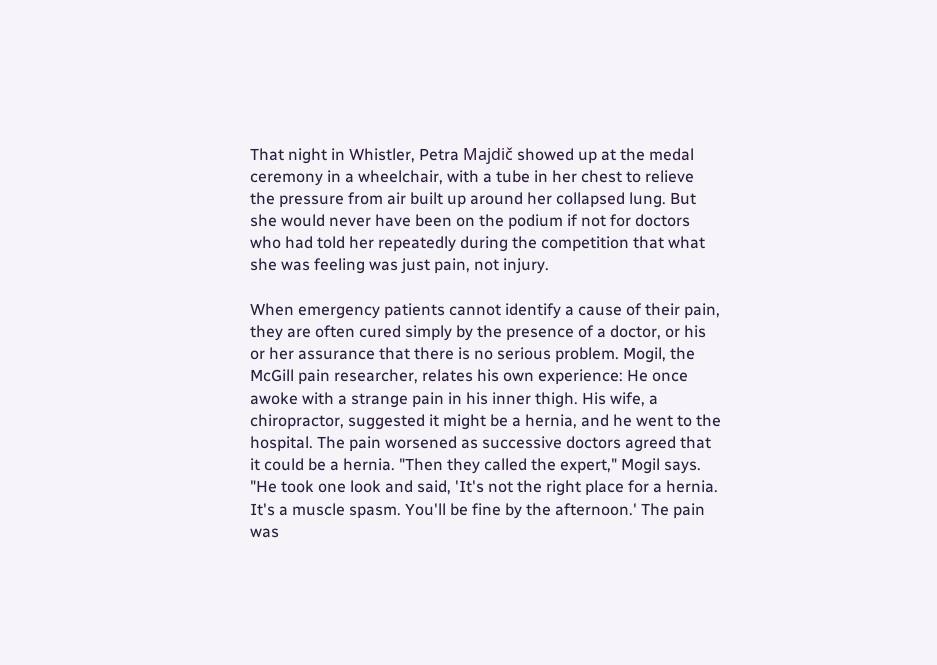That night in Whistler, Petra Majdič showed up at the medal ceremony in a wheelchair, with a tube in her chest to relieve the pressure from air built up around her collapsed lung. But she would never have been on the podium if not for doctors who had told her repeatedly during the competition that what she was feeling was just pain, not injury.

When emergency patients cannot identify a cause of their pain, they are often cured simply by the presence of a doctor, or his or her assurance that there is no serious problem. Mogil, the McGill pain researcher, relates his own experience: He once awoke with a strange pain in his inner thigh. His wife, a chiropractor, suggested it might be a hernia, and he went to the hospital. The pain worsened as successive doctors agreed that it could be a hernia. "Then they called the expert," Mogil says. "He took one look and said, 'It's not the right place for a hernia. It's a muscle spasm. You'll be fine by the afternoon.' The pain was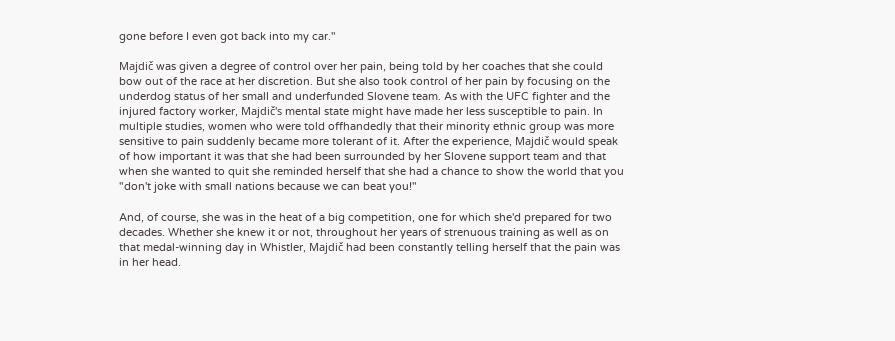gone before I even got back into my car."

Majdič was given a degree of control over her pain, being told by her coaches that she could bow out of the race at her discretion. But she also took control of her pain by focusing on the underdog status of her small and underfunded Slovene team. As with the UFC fighter and the injured factory worker, Majdič's mental state might have made her less susceptible to pain. In multiple studies, women who were told offhandedly that their minority ethnic group was more sensitive to pain suddenly became more tolerant of it. After the experience, Majdič would speak of how important it was that she had been surrounded by her Slovene support team and that when she wanted to quit she reminded herself that she had a chance to show the world that you "don't joke with small nations because we can beat you!"

And, of course, she was in the heat of a big competition, one for which she'd prepared for two decades. Whether she knew it or not, throughout her years of strenuous training as well as on that medal-winning day in Whistler, Majdič had been constantly telling herself that the pain was in her head.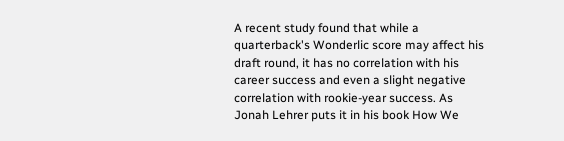A recent study found that while a quarterback's Wonderlic score may affect his draft round, it has no correlation with his career success and even a slight negative correlation with rookie-year success. As Jonah Lehrer puts it in his book How We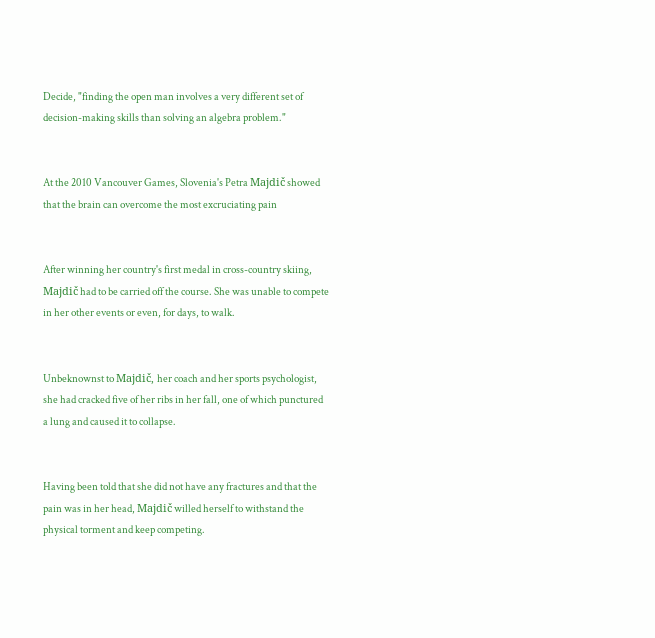Decide, "finding the open man involves a very different set of decision-making skills than solving an algebra problem."


At the 2010 Vancouver Games, Slovenia's Petra Majdič showed that the brain can overcome the most excruciating pain


After winning her country's first medal in cross-country skiing, Majdič had to be carried off the course. She was unable to compete in her other events or even, for days, to walk.


Unbeknownst to Majdič, her coach and her sports psychologist, she had cracked five of her ribs in her fall, one of which punctured a lung and caused it to collapse.


Having been told that she did not have any fractures and that the pain was in her head, Majdič willed herself to withstand the physical torment and keep competing.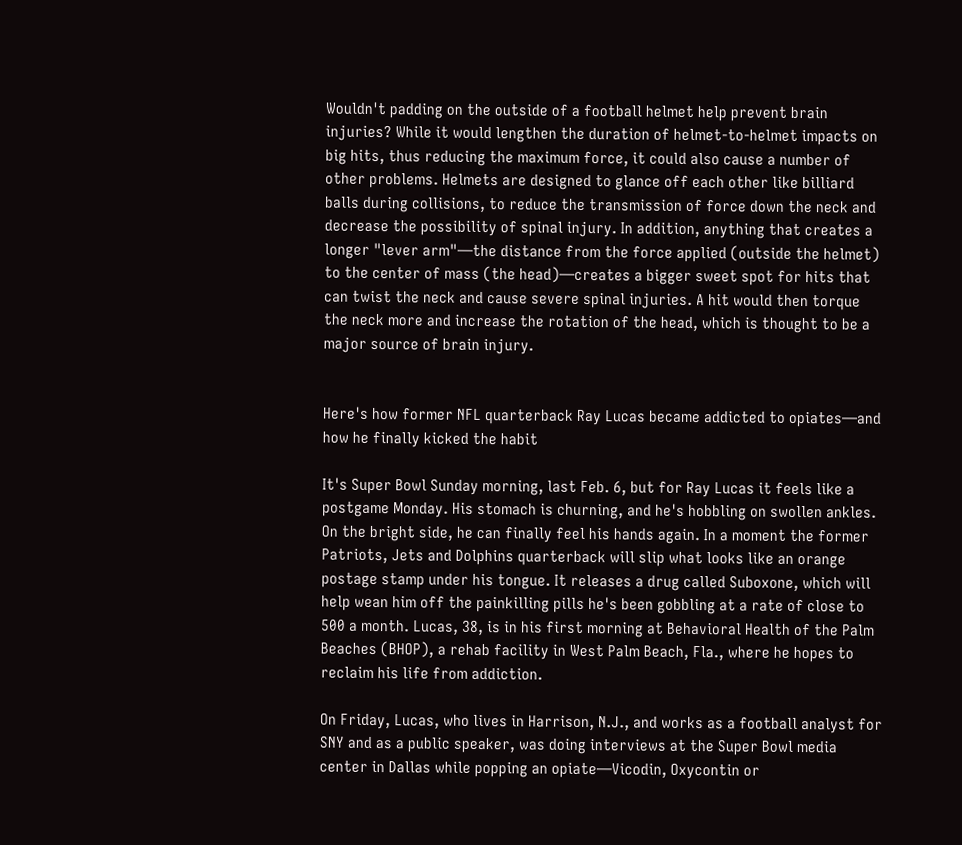Wouldn't padding on the outside of a football helmet help prevent brain injuries? While it would lengthen the duration of helmet-to-helmet impacts on big hits, thus reducing the maximum force, it could also cause a number of other problems. Helmets are designed to glance off each other like billiard balls during collisions, to reduce the transmission of force down the neck and decrease the possibility of spinal injury. In addition, anything that creates a longer "lever arm"—the distance from the force applied (outside the helmet) to the center of mass (the head)—creates a bigger sweet spot for hits that can twist the neck and cause severe spinal injuries. A hit would then torque the neck more and increase the rotation of the head, which is thought to be a major source of brain injury.


Here's how former NFL quarterback Ray Lucas became addicted to opiates—and how he finally kicked the habit

It's Super Bowl Sunday morning, last Feb. 6, but for Ray Lucas it feels like a postgame Monday. His stomach is churning, and he's hobbling on swollen ankles. On the bright side, he can finally feel his hands again. In a moment the former Patriots, Jets and Dolphins quarterback will slip what looks like an orange postage stamp under his tongue. It releases a drug called Suboxone, which will help wean him off the painkilling pills he's been gobbling at a rate of close to 500 a month. Lucas, 38, is in his first morning at Behavioral Health of the Palm Beaches (BHOP), a rehab facility in West Palm Beach, Fla., where he hopes to reclaim his life from addiction.

On Friday, Lucas, who lives in Harrison, N.J., and works as a football analyst for SNY and as a public speaker, was doing interviews at the Super Bowl media center in Dallas while popping an opiate—Vicodin, Oxycontin or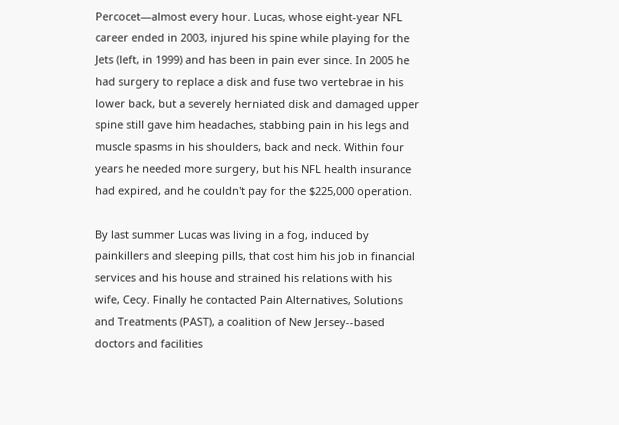Percocet—almost every hour. Lucas, whose eight-year NFL career ended in 2003, injured his spine while playing for the Jets (left, in 1999) and has been in pain ever since. In 2005 he had surgery to replace a disk and fuse two vertebrae in his lower back, but a severely herniated disk and damaged upper spine still gave him headaches, stabbing pain in his legs and muscle spasms in his shoulders, back and neck. Within four years he needed more surgery, but his NFL health insurance had expired, and he couldn't pay for the $225,000 operation.

By last summer Lucas was living in a fog, induced by painkillers and sleeping pills, that cost him his job in financial services and his house and strained his relations with his wife, Cecy. Finally he contacted Pain Alternatives, Solutions and Treatments (PAST), a coalition of New Jersey--based doctors and facilities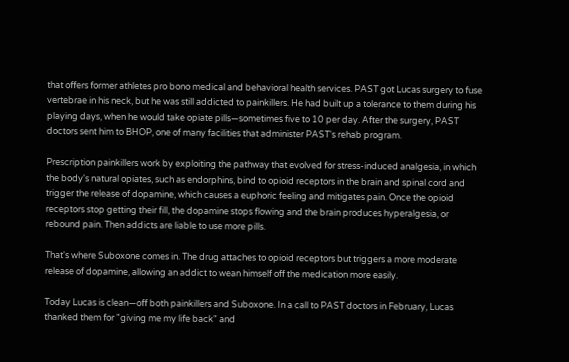that offers former athletes pro bono medical and behavioral health services. PAST got Lucas surgery to fuse vertebrae in his neck, but he was still addicted to painkillers. He had built up a tolerance to them during his playing days, when he would take opiate pills—sometimes five to 10 per day. After the surgery, PAST doctors sent him to BHOP, one of many facilities that administer PAST's rehab program.

Prescription painkillers work by exploiting the pathway that evolved for stress-induced analgesia, in which the body's natural opiates, such as endorphins, bind to opioid receptors in the brain and spinal cord and trigger the release of dopamine, which causes a euphoric feeling and mitigates pain. Once the opioid receptors stop getting their fill, the dopamine stops flowing and the brain produces hyperalgesia, or rebound pain. Then addicts are liable to use more pills.

That's where Suboxone comes in. The drug attaches to opioid receptors but triggers a more moderate release of dopamine, allowing an addict to wean himself off the medication more easily.

Today Lucas is clean—off both painkillers and Suboxone. In a call to PAST doctors in February, Lucas thanked them for "giving me my life back" and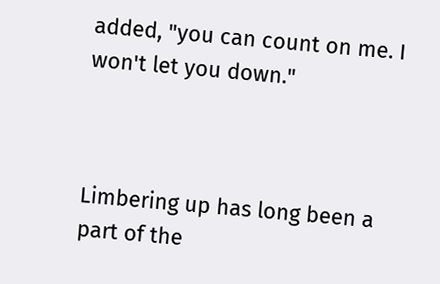added, "you can count on me. I won't let you down."



Limbering up has long been a part of the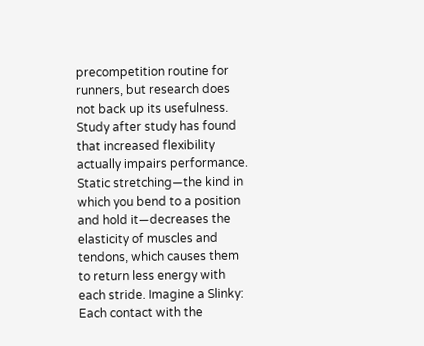precompetition routine for runners, but research does not back up its usefulness. Study after study has found that increased flexibility actually impairs performance. Static stretching—the kind in which you bend to a position and hold it—decreases the elasticity of muscles and tendons, which causes them to return less energy with each stride. Imagine a Slinky: Each contact with the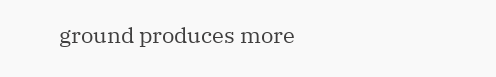ground produces more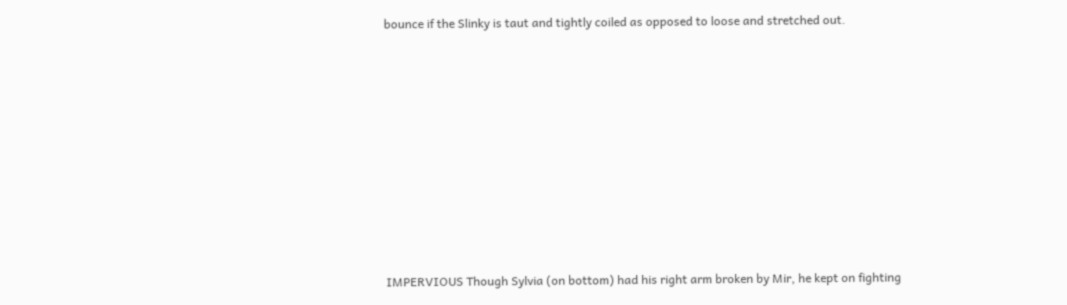bounce if the Slinky is taut and tightly coiled as opposed to loose and stretched out.









IMPERVIOUS Though Sylvia (on bottom) had his right arm broken by Mir, he kept on fighting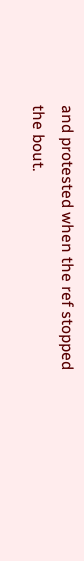and protested when the ref stopped the bout.